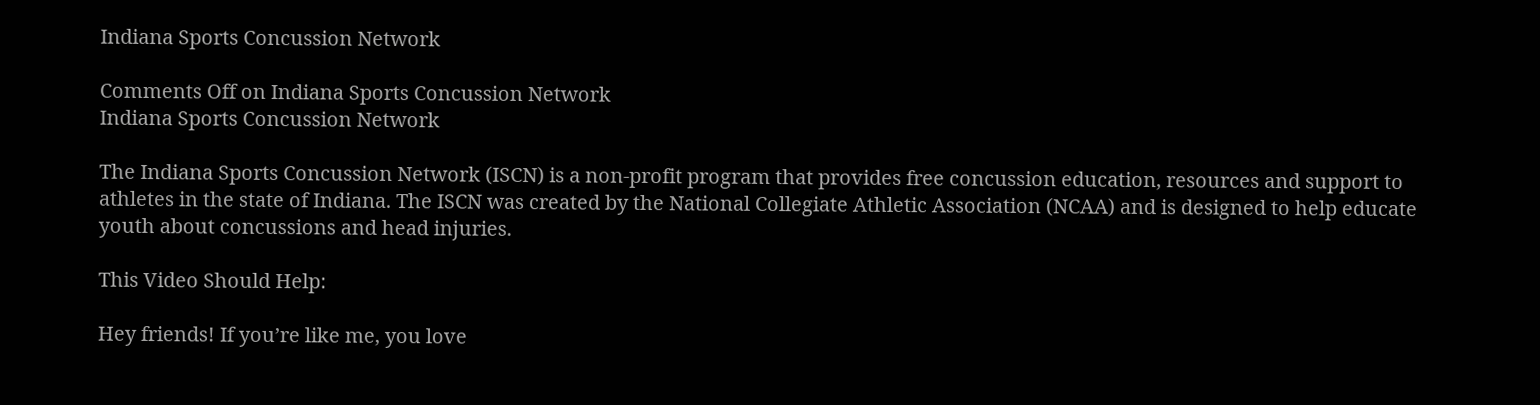Indiana Sports Concussion Network

Comments Off on Indiana Sports Concussion Network
Indiana Sports Concussion Network

The Indiana Sports Concussion Network (ISCN) is a non-profit program that provides free concussion education, resources and support to athletes in the state of Indiana. The ISCN was created by the National Collegiate Athletic Association (NCAA) and is designed to help educate youth about concussions and head injuries.

This Video Should Help:

Hey friends! If you’re like me, you love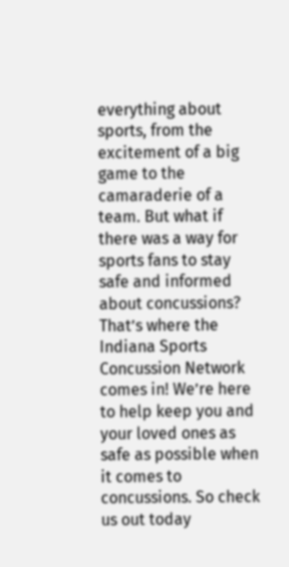everything about sports, from the excitement of a big game to the camaraderie of a team. But what if there was a way for sports fans to stay safe and informed about concussions? That’s where the Indiana Sports Concussion Network comes in! We’re here to help keep you and your loved ones as safe as possible when it comes to concussions. So check us out today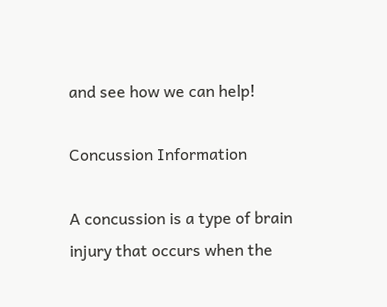and see how we can help!

Concussion Information

A concussion is a type of brain injury that occurs when the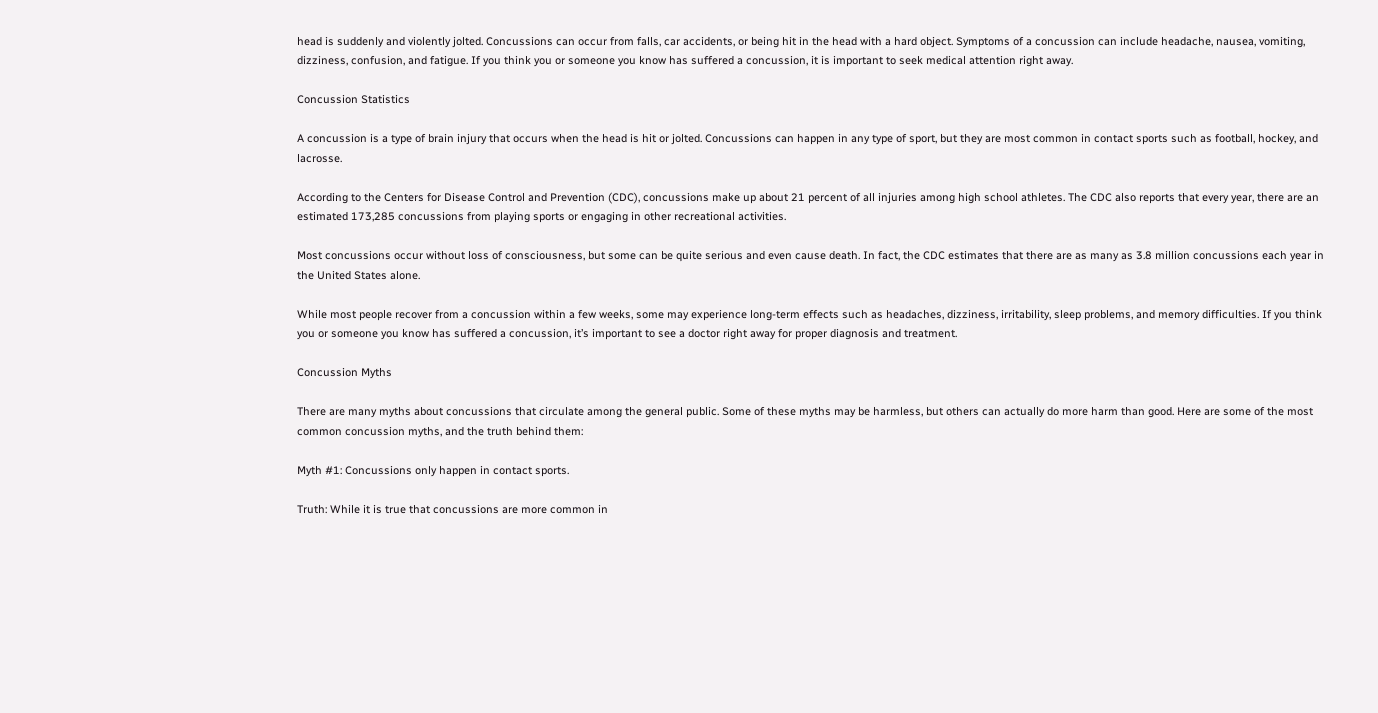head is suddenly and violently jolted. Concussions can occur from falls, car accidents, or being hit in the head with a hard object. Symptoms of a concussion can include headache, nausea, vomiting, dizziness, confusion, and fatigue. If you think you or someone you know has suffered a concussion, it is important to seek medical attention right away.

Concussion Statistics

A concussion is a type of brain injury that occurs when the head is hit or jolted. Concussions can happen in any type of sport, but they are most common in contact sports such as football, hockey, and lacrosse.

According to the Centers for Disease Control and Prevention (CDC), concussions make up about 21 percent of all injuries among high school athletes. The CDC also reports that every year, there are an estimated 173,285 concussions from playing sports or engaging in other recreational activities.

Most concussions occur without loss of consciousness, but some can be quite serious and even cause death. In fact, the CDC estimates that there are as many as 3.8 million concussions each year in the United States alone.

While most people recover from a concussion within a few weeks, some may experience long-term effects such as headaches, dizziness, irritability, sleep problems, and memory difficulties. If you think you or someone you know has suffered a concussion, it’s important to see a doctor right away for proper diagnosis and treatment.

Concussion Myths

There are many myths about concussions that circulate among the general public. Some of these myths may be harmless, but others can actually do more harm than good. Here are some of the most common concussion myths, and the truth behind them:

Myth #1: Concussions only happen in contact sports.

Truth: While it is true that concussions are more common in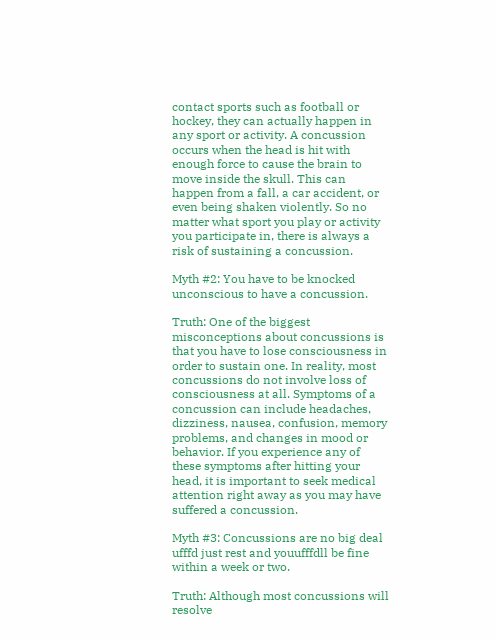contact sports such as football or hockey, they can actually happen in any sport or activity. A concussion occurs when the head is hit with enough force to cause the brain to move inside the skull. This can happen from a fall, a car accident, or even being shaken violently. So no matter what sport you play or activity you participate in, there is always a risk of sustaining a concussion.

Myth #2: You have to be knocked unconscious to have a concussion.

Truth: One of the biggest misconceptions about concussions is that you have to lose consciousness in order to sustain one. In reality, most concussions do not involve loss of consciousness at all. Symptoms of a concussion can include headaches, dizziness, nausea, confusion, memory problems, and changes in mood or behavior. If you experience any of these symptoms after hitting your head, it is important to seek medical attention right away as you may have suffered a concussion.

Myth #3: Concussions are no big deal ufffd just rest and youufffdll be fine within a week or two.

Truth: Although most concussions will resolve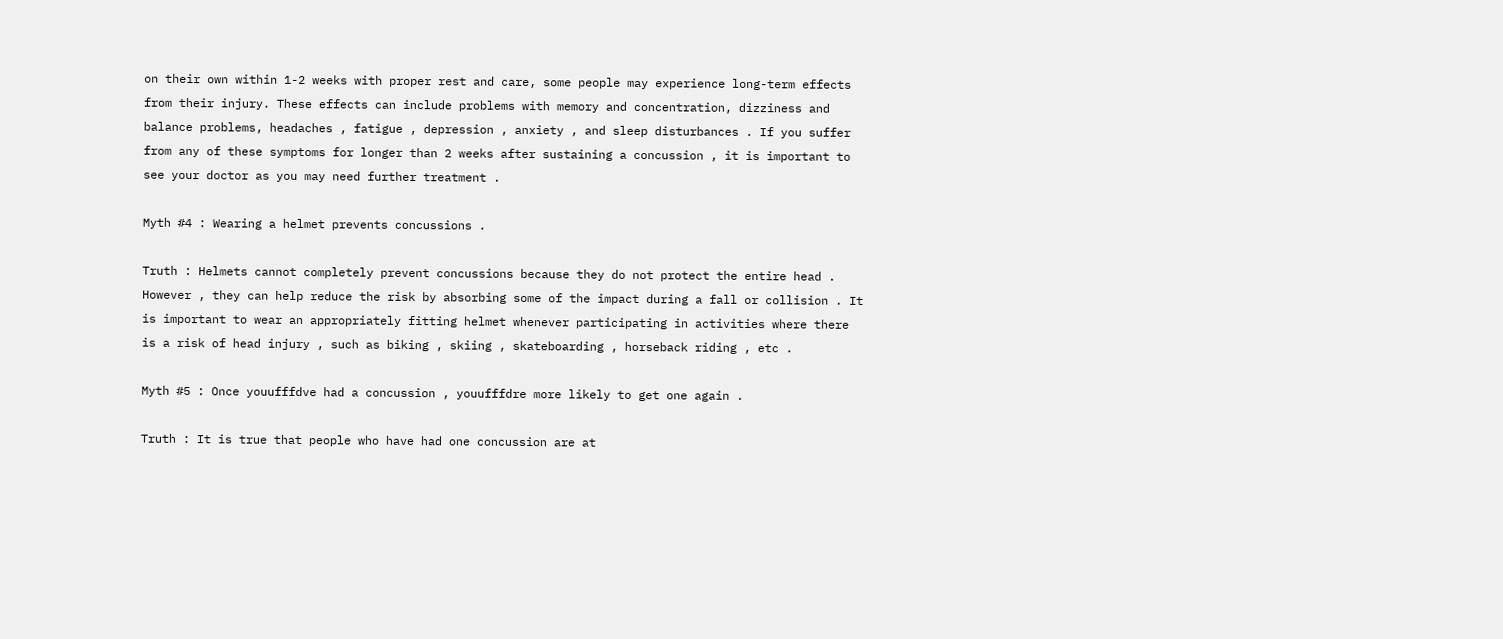on their own within 1-2 weeks with proper rest and care, some people may experience long-term effects from their injury. These effects can include problems with memory and concentration, dizziness and balance problems, headaches , fatigue , depression , anxiety , and sleep disturbances . If you suffer from any of these symptoms for longer than 2 weeks after sustaining a concussion , it is important to see your doctor as you may need further treatment .

Myth #4 : Wearing a helmet prevents concussions .

Truth : Helmets cannot completely prevent concussions because they do not protect the entire head . However , they can help reduce the risk by absorbing some of the impact during a fall or collision . It is important to wear an appropriately fitting helmet whenever participating in activities where there is a risk of head injury , such as biking , skiing , skateboarding , horseback riding , etc .

Myth #5 : Once youufffdve had a concussion , youufffdre more likely to get one again .

Truth : It is true that people who have had one concussion are at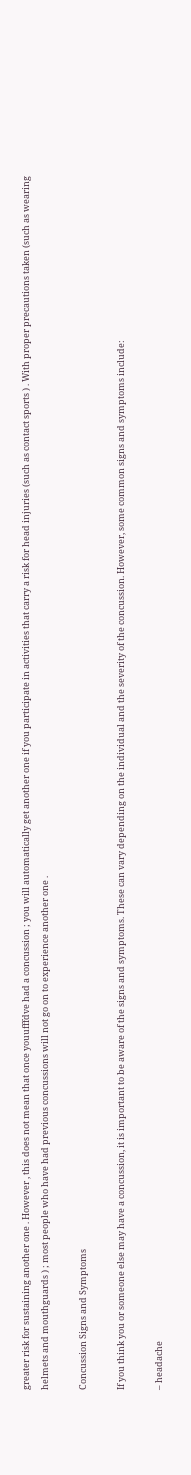greater risk for sustaining another one . However , this does not mean that once youufffdve had a concussion ; you will automatically get another one if you participate in activities that carry a risk for head injuries (such as contact sports ) . With proper precautions taken (such as wearing helmets and mouthguards ) ; most people who have had previous concussions will not go on to experience another one .

Concussion Signs and Symptoms

If you think you or someone else may have a concussion, it is important to be aware of the signs and symptoms. These can vary depending on the individual and the severity of the concussion. However, some common signs and symptoms include:

– headache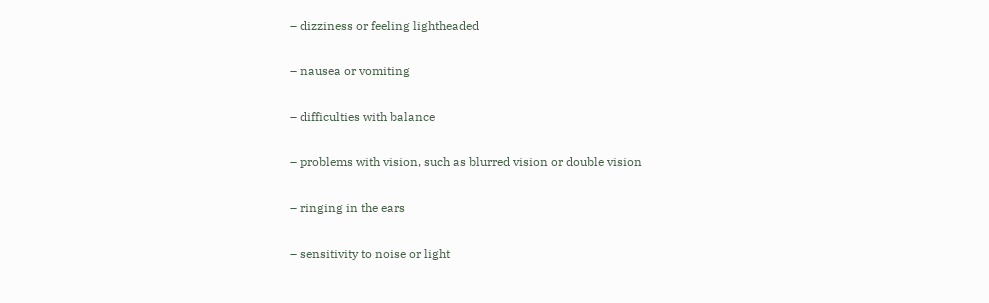– dizziness or feeling lightheaded

– nausea or vomiting

– difficulties with balance

– problems with vision, such as blurred vision or double vision

– ringing in the ears

– sensitivity to noise or light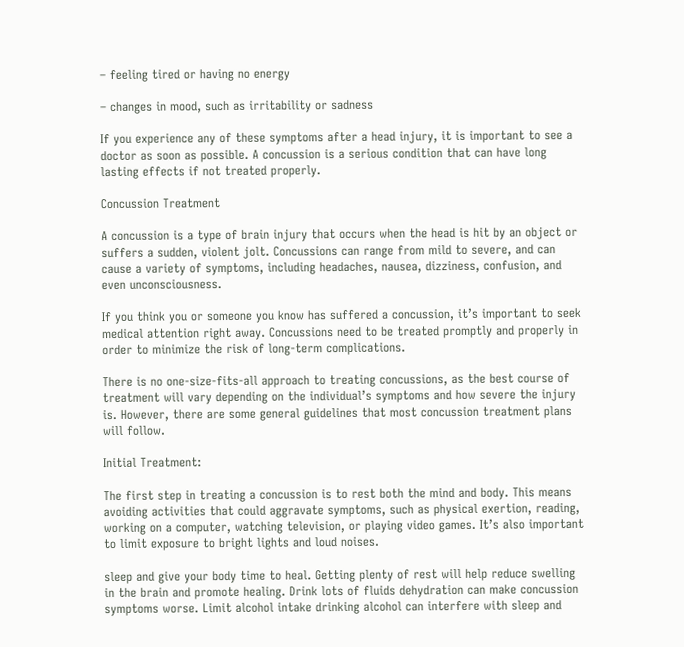– feeling tired or having no energy

– changes in mood, such as irritability or sadness

If you experience any of these symptoms after a head injury, it is important to see a doctor as soon as possible. A concussion is a serious condition that can have long lasting effects if not treated properly.

Concussion Treatment

A concussion is a type of brain injury that occurs when the head is hit by an object or suffers a sudden, violent jolt. Concussions can range from mild to severe, and can cause a variety of symptoms, including headaches, nausea, dizziness, confusion, and even unconsciousness.

If you think you or someone you know has suffered a concussion, it’s important to seek medical attention right away. Concussions need to be treated promptly and properly in order to minimize the risk of long-term complications.

There is no one-size-fits-all approach to treating concussions, as the best course of treatment will vary depending on the individual’s symptoms and how severe the injury is. However, there are some general guidelines that most concussion treatment plans will follow.

Initial Treatment:

The first step in treating a concussion is to rest both the mind and body. This means avoiding activities that could aggravate symptoms, such as physical exertion, reading, working on a computer, watching television, or playing video games. It’s also important to limit exposure to bright lights and loud noises.

sleep and give your body time to heal. Getting plenty of rest will help reduce swelling in the brain and promote healing. Drink lots of fluids dehydration can make concussion symptoms worse. Limit alcohol intake drinking alcohol can interfere with sleep and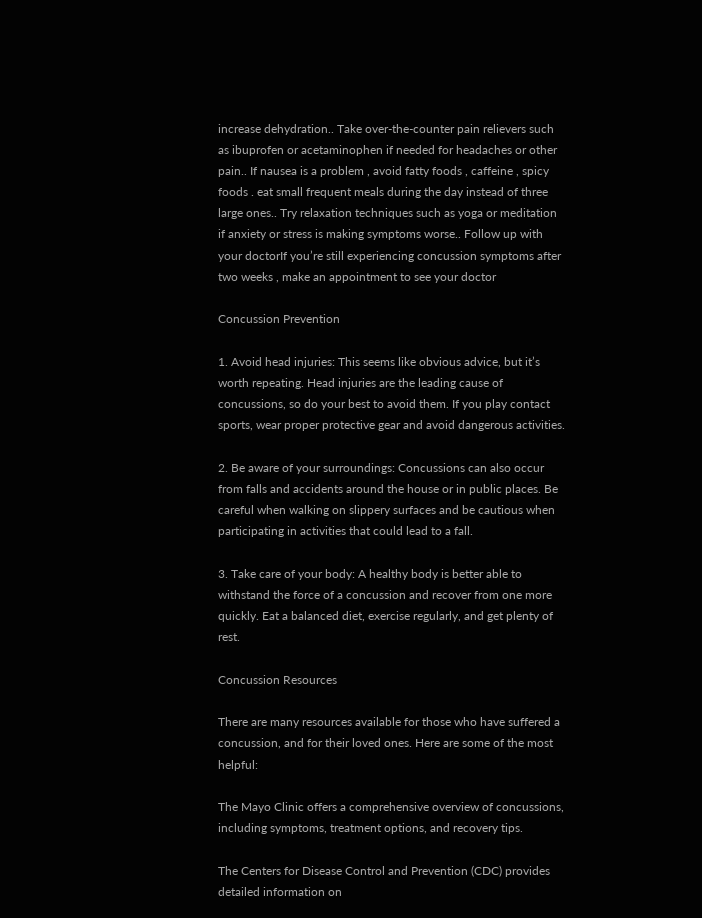increase dehydration.. Take over-the-counter pain relievers such as ibuprofen or acetaminophen if needed for headaches or other pain.. If nausea is a problem , avoid fatty foods , caffeine , spicy foods . eat small frequent meals during the day instead of three large ones.. Try relaxation techniques such as yoga or meditation if anxiety or stress is making symptoms worse.. Follow up with your doctorIf you’re still experiencing concussion symptoms after two weeks , make an appointment to see your doctor

Concussion Prevention

1. Avoid head injuries: This seems like obvious advice, but it’s worth repeating. Head injuries are the leading cause of concussions, so do your best to avoid them. If you play contact sports, wear proper protective gear and avoid dangerous activities.

2. Be aware of your surroundings: Concussions can also occur from falls and accidents around the house or in public places. Be careful when walking on slippery surfaces and be cautious when participating in activities that could lead to a fall.

3. Take care of your body: A healthy body is better able to withstand the force of a concussion and recover from one more quickly. Eat a balanced diet, exercise regularly, and get plenty of rest.

Concussion Resources

There are many resources available for those who have suffered a concussion, and for their loved ones. Here are some of the most helpful:

The Mayo Clinic offers a comprehensive overview of concussions, including symptoms, treatment options, and recovery tips.

The Centers for Disease Control and Prevention (CDC) provides detailed information on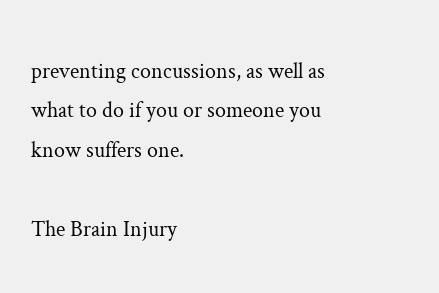preventing concussions, as well as what to do if you or someone you know suffers one.

The Brain Injury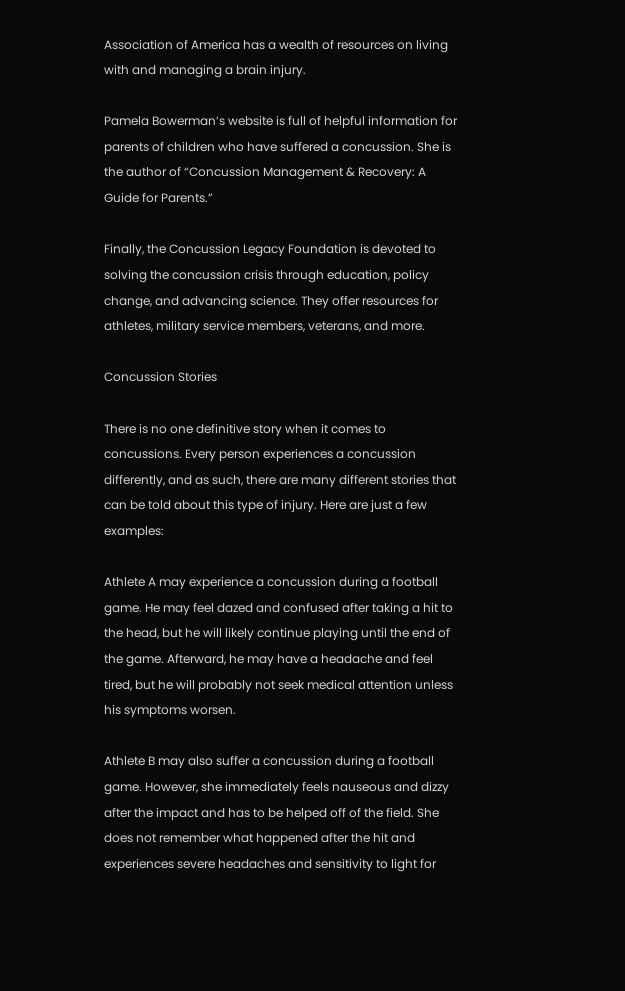Association of America has a wealth of resources on living with and managing a brain injury.

Pamela Bowerman’s website is full of helpful information for parents of children who have suffered a concussion. She is the author of “Concussion Management & Recovery: A Guide for Parents.”

Finally, the Concussion Legacy Foundation is devoted to solving the concussion crisis through education, policy change, and advancing science. They offer resources for athletes, military service members, veterans, and more.

Concussion Stories

There is no one definitive story when it comes to concussions. Every person experiences a concussion differently, and as such, there are many different stories that can be told about this type of injury. Here are just a few examples:

Athlete A may experience a concussion during a football game. He may feel dazed and confused after taking a hit to the head, but he will likely continue playing until the end of the game. Afterward, he may have a headache and feel tired, but he will probably not seek medical attention unless his symptoms worsen.

Athlete B may also suffer a concussion during a football game. However, she immediately feels nauseous and dizzy after the impact and has to be helped off of the field. She does not remember what happened after the hit and experiences severe headaches and sensitivity to light for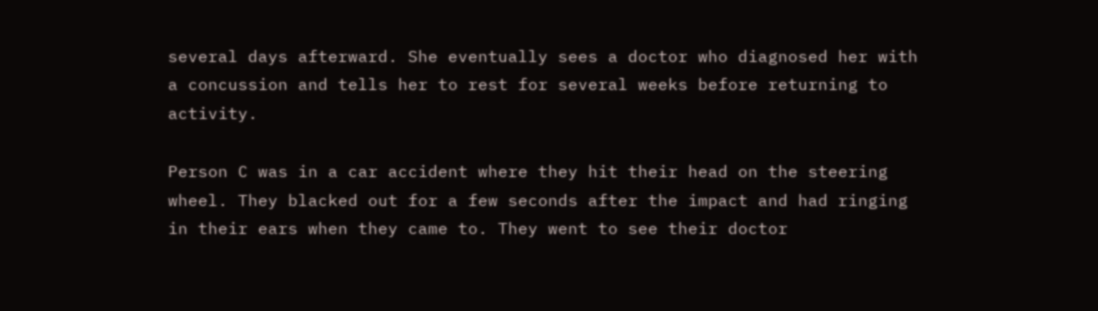several days afterward. She eventually sees a doctor who diagnosed her with a concussion and tells her to rest for several weeks before returning to activity.

Person C was in a car accident where they hit their head on the steering wheel. They blacked out for a few seconds after the impact and had ringing in their ears when they came to. They went to see their doctor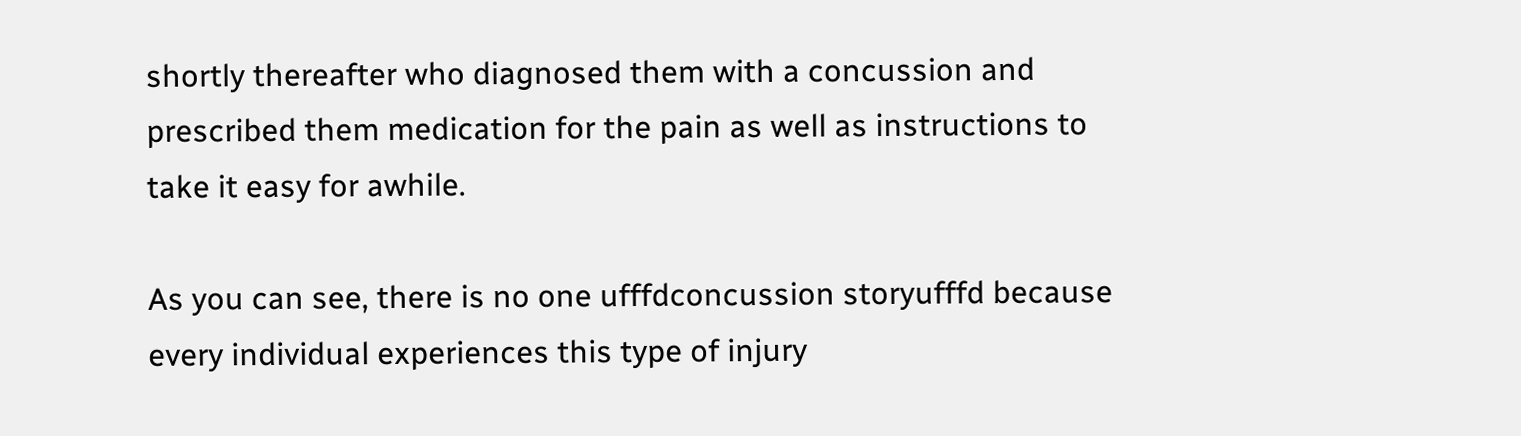shortly thereafter who diagnosed them with a concussion and prescribed them medication for the pain as well as instructions to take it easy for awhile.

As you can see, there is no one ufffdconcussion storyufffd because every individual experiences this type of injury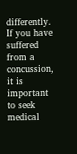differently. If you have suffered from a concussion, it is important to seek medical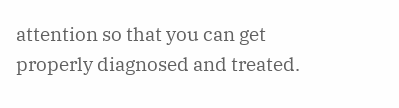attention so that you can get properly diagnosed and treated.